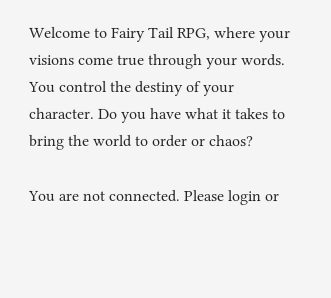Welcome to Fairy Tail RPG, where your visions come true through your words. You control the destiny of your character. Do you have what it takes to bring the world to order or chaos?

You are not connected. Please login or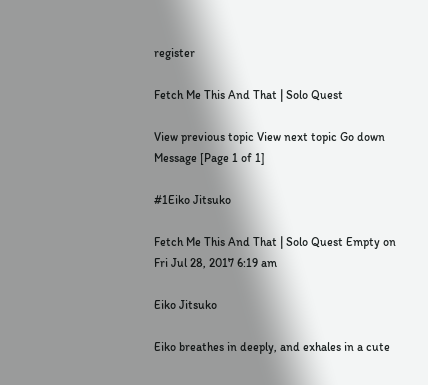register

Fetch Me This And That | Solo Quest

View previous topic View next topic Go down  Message [Page 1 of 1]

#1Eiko Jitsuko

Fetch Me This And That | Solo Quest Empty on Fri Jul 28, 2017 6:19 am

Eiko Jitsuko

Eiko breathes in deeply, and exhales in a cute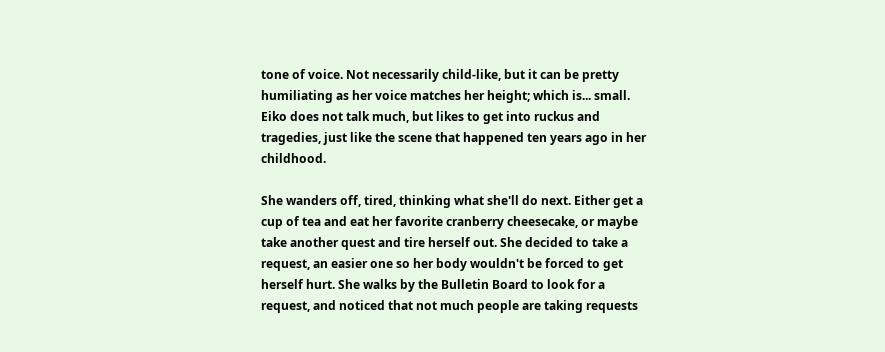tone of voice. Not necessarily child-like, but it can be pretty humiliating as her voice matches her height; which is... small. Eiko does not talk much, but likes to get into ruckus and tragedies, just like the scene that happened ten years ago in her childhood.

She wanders off, tired, thinking what she'll do next. Either get a cup of tea and eat her favorite cranberry cheesecake, or maybe take another quest and tire herself out. She decided to take a request, an easier one so her body wouldn't be forced to get herself hurt. She walks by the Bulletin Board to look for a request, and noticed that not much people are taking requests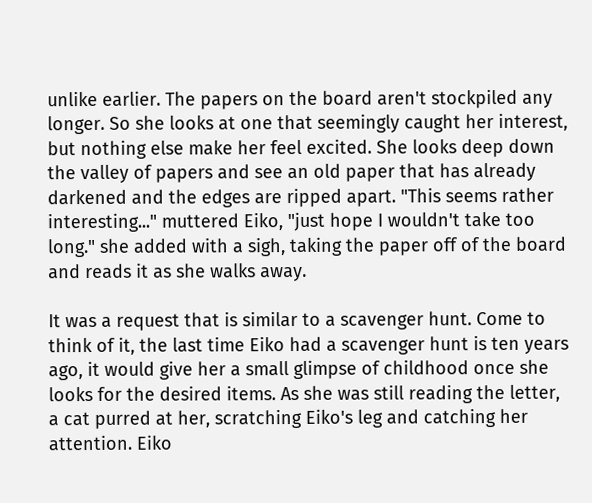unlike earlier. The papers on the board aren't stockpiled any longer. So she looks at one that seemingly caught her interest, but nothing else make her feel excited. She looks deep down the valley of papers and see an old paper that has already darkened and the edges are ripped apart. "This seems rather interesting..." muttered Eiko, "just hope I wouldn't take too long." she added with a sigh, taking the paper off of the board and reads it as she walks away.

It was a request that is similar to a scavenger hunt. Come to think of it, the last time Eiko had a scavenger hunt is ten years ago, it would give her a small glimpse of childhood once she looks for the desired items. As she was still reading the letter, a cat purred at her, scratching Eiko's leg and catching her attention. Eiko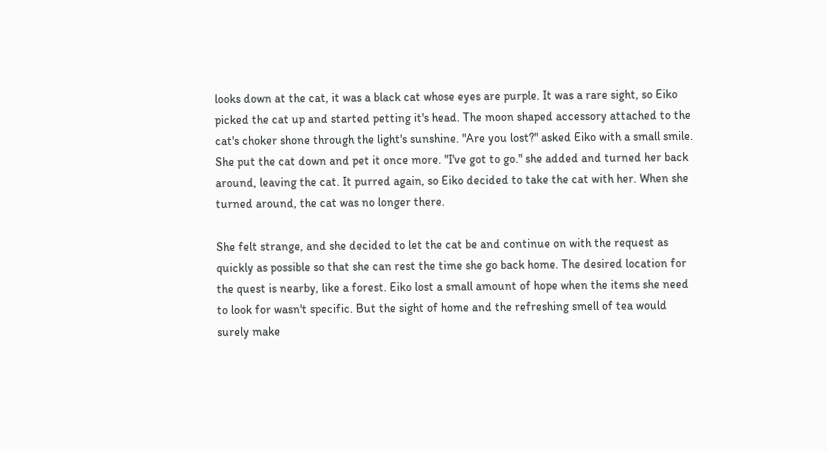looks down at the cat, it was a black cat whose eyes are purple. It was a rare sight, so Eiko picked the cat up and started petting it's head. The moon shaped accessory attached to the cat's choker shone through the light's sunshine. "Are you lost?" asked Eiko with a small smile. She put the cat down and pet it once more. "I've got to go." she added and turned her back around, leaving the cat. It purred again, so Eiko decided to take the cat with her. When she turned around, the cat was no longer there.

She felt strange, and she decided to let the cat be and continue on with the request as quickly as possible so that she can rest the time she go back home. The desired location for the quest is nearby, like a forest. Eiko lost a small amount of hope when the items she need to look for wasn't specific. But the sight of home and the refreshing smell of tea would surely make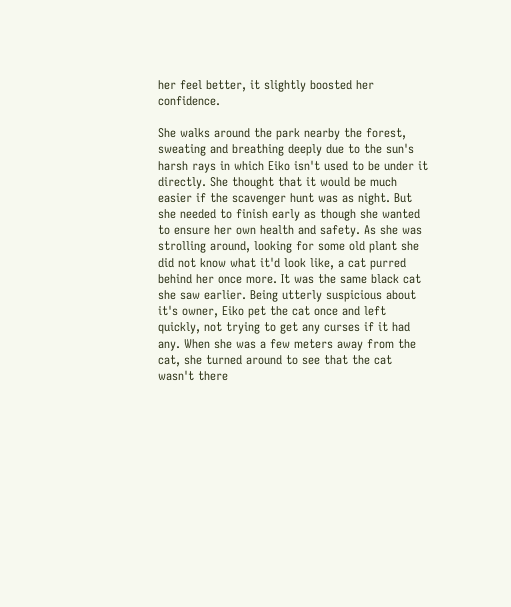her feel better, it slightly boosted her confidence.

She walks around the park nearby the forest, sweating and breathing deeply due to the sun's harsh rays in which Eiko isn't used to be under it directly. She thought that it would be much easier if the scavenger hunt was as night. But she needed to finish early as though she wanted to ensure her own health and safety. As she was strolling around, looking for some old plant she did not know what it'd look like, a cat purred behind her once more. It was the same black cat she saw earlier. Being utterly suspicious about it's owner, Eiko pet the cat once and left quickly, not trying to get any curses if it had any. When she was a few meters away from the cat, she turned around to see that the cat wasn't there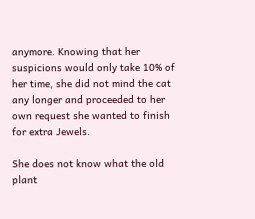anymore. Knowing that her suspicions would only take 10% of her time, she did not mind the cat any longer and proceeded to her own request she wanted to finish for extra Jewels.

She does not know what the old plant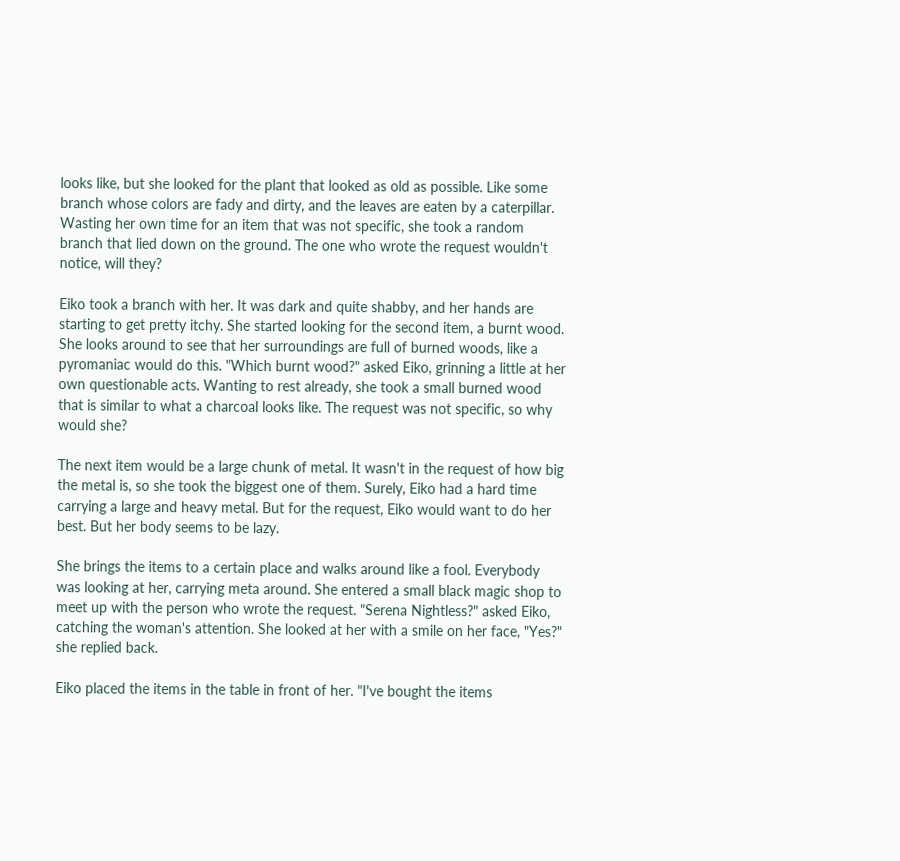looks like, but she looked for the plant that looked as old as possible. Like some branch whose colors are fady and dirty, and the leaves are eaten by a caterpillar. Wasting her own time for an item that was not specific, she took a random branch that lied down on the ground. The one who wrote the request wouldn't notice, will they?

Eiko took a branch with her. It was dark and quite shabby, and her hands are starting to get pretty itchy. She started looking for the second item, a burnt wood. She looks around to see that her surroundings are full of burned woods, like a pyromaniac would do this. "Which burnt wood?" asked Eiko, grinning a little at her own questionable acts. Wanting to rest already, she took a small burned wood that is similar to what a charcoal looks like. The request was not specific, so why would she?

The next item would be a large chunk of metal. It wasn't in the request of how big the metal is, so she took the biggest one of them. Surely, Eiko had a hard time carrying a large and heavy metal. But for the request, Eiko would want to do her best. But her body seems to be lazy.

She brings the items to a certain place and walks around like a fool. Everybody was looking at her, carrying meta around. She entered a small black magic shop to meet up with the person who wrote the request. "Serena Nightless?" asked Eiko, catching the woman's attention. She looked at her with a smile on her face, "Yes?" she replied back.

Eiko placed the items in the table in front of her. "I've bought the items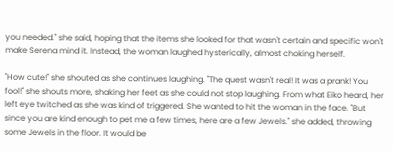you needed." she said, hoping that the items she looked for that wasn't certain and specific won't make Serena mind it. Instead, the woman laughed hysterically, almost choking herself.

"How cute!" she shouted as she continues laughing. "The quest wasn't real! It was a prank! You fool!" she shouts more, shaking her feet as she could not stop laughing. From what Eiko heard, her left eye twitched as she was kind of triggered. She wanted to hit the woman in the face. "But since you are kind enough to pet me a few times, here are a few Jewels." she added, throwing some Jewels in the floor. It would be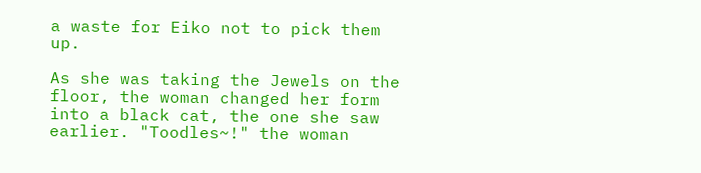a waste for Eiko not to pick them up.

As she was taking the Jewels on the floor, the woman changed her form into a black cat, the one she saw earlier. "Toodles~!" the woman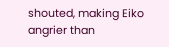shouted, making Eiko angrier than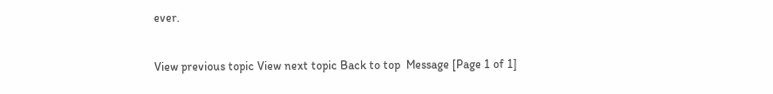ever.

View previous topic View next topic Back to top  Message [Page 1 of 1]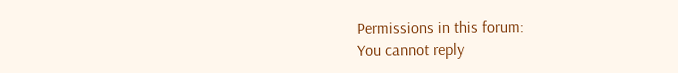Permissions in this forum:
You cannot reply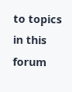to topics in this forum